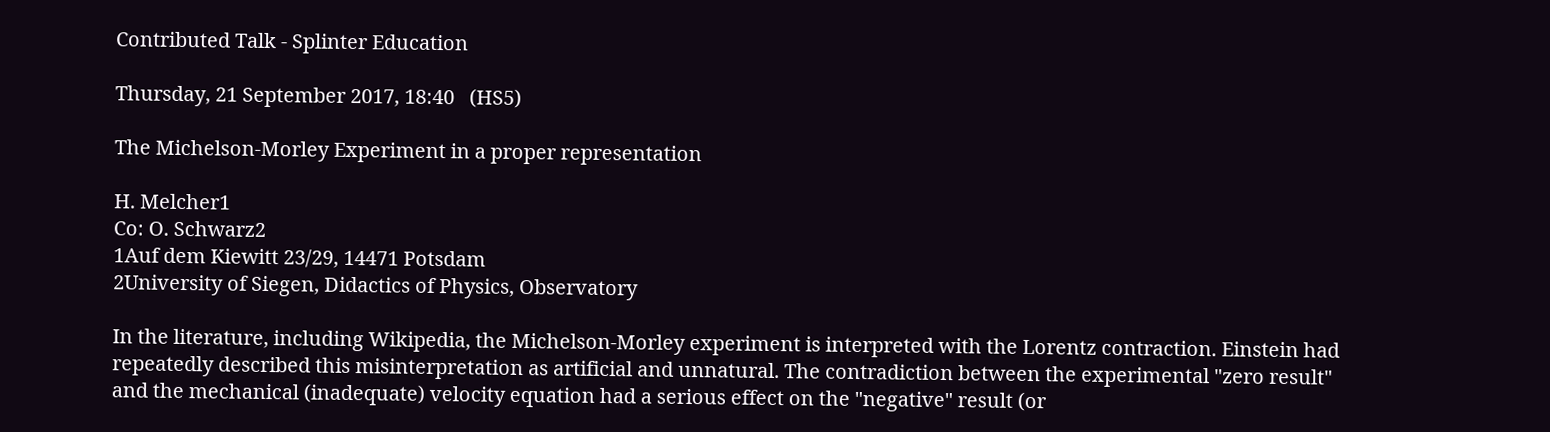Contributed Talk - Splinter Education

Thursday, 21 September 2017, 18:40   (HS5)

The Michelson-Morley Experiment in a proper representation

H. Melcher1
Co: O. Schwarz2
1Auf dem Kiewitt 23/29, 14471 Potsdam
2University of Siegen, Didactics of Physics, Observatory

In the literature, including Wikipedia, the Michelson-Morley experiment is interpreted with the Lorentz contraction. Einstein had repeatedly described this misinterpretation as artificial and unnatural. The contradiction between the experimental "zero result" and the mechanical (inadequate) velocity equation had a serious effect on the "negative" result (or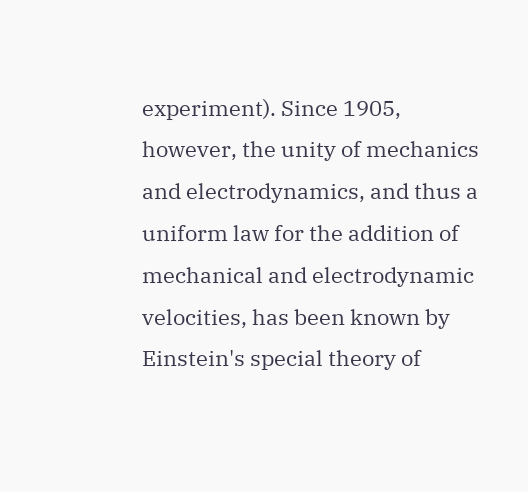experiment). Since 1905, however, the unity of mechanics and electrodynamics, and thus a uniform law for the addition of mechanical and electrodynamic velocities, has been known by Einstein's special theory of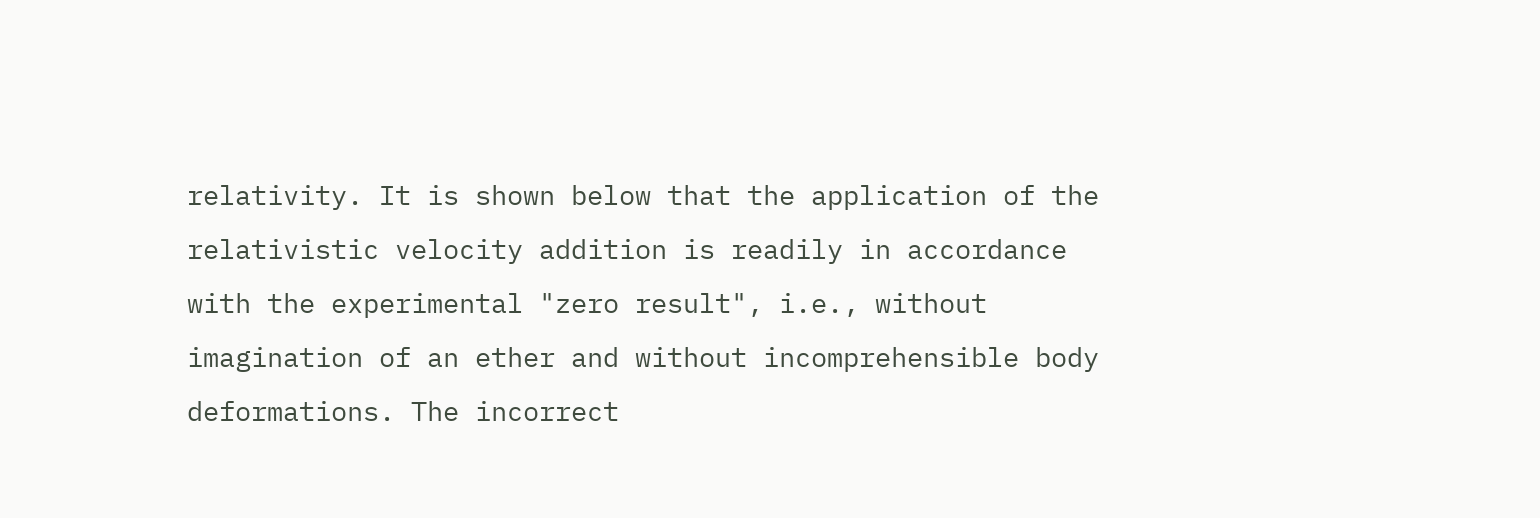relativity. It is shown below that the application of the relativistic velocity addition is readily in accordance with the experimental "zero result", i.e., without imagination of an ether and without incomprehensible body deformations. The incorrect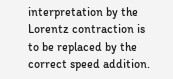interpretation by the Lorentz contraction is to be replaced by the correct speed addition.